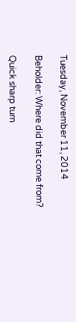Tuesday, November 11, 2014

Beholder: Where did that come from?

Quick sharp turn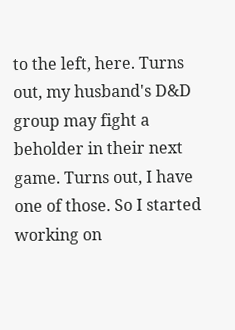to the left, here. Turns out, my husband's D&D group may fight a beholder in their next game. Turns out, I have one of those. So I started working on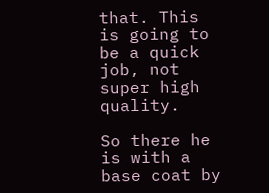that. This is going to be a quick job, not super high quality.

So there he is with a base coat by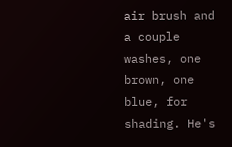air brush and a couple washes, one brown, one blue, for shading. He's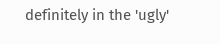definitely in the 'ugly'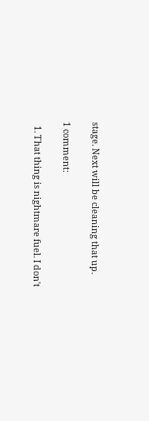stage. Next will be cleaning that up.

1 comment:

  1. That thing is nightmare fuel. I don't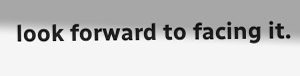look forward to facing it.